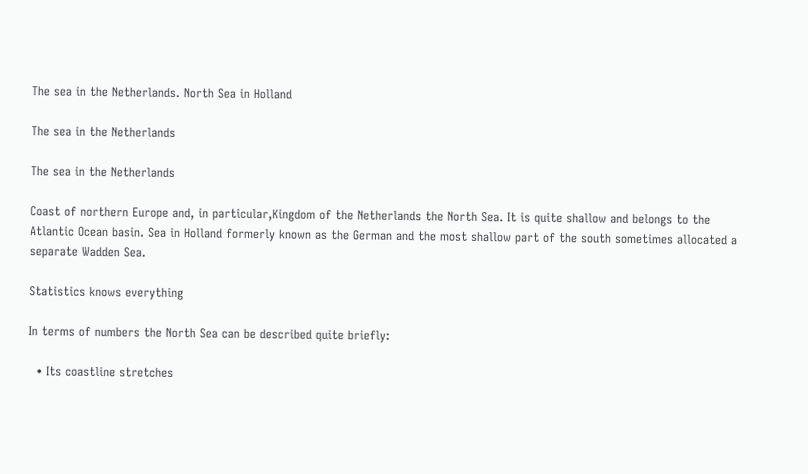The sea in the Netherlands. North Sea in Holland

The sea in the Netherlands

The sea in the Netherlands

Coast of northern Europe and, in particular,Kingdom of the Netherlands the North Sea. It is quite shallow and belongs to the Atlantic Ocean basin. Sea in Holland formerly known as the German and the most shallow part of the south sometimes allocated a separate Wadden Sea.

Statistics knows everything

In terms of numbers the North Sea can be described quite briefly:

  • Its coastline stretches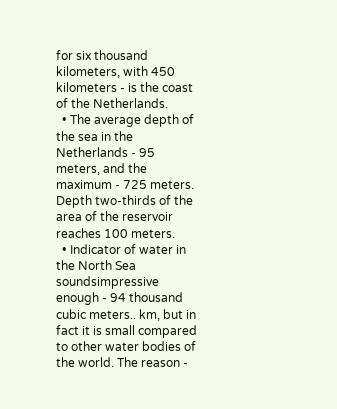for six thousand kilometers, with 450 kilometers - is the coast of the Netherlands.
  • The average depth of the sea in the Netherlands - 95 meters, and the maximum - 725 meters. Depth two-thirds of the area of the reservoir reaches 100 meters.
  • Indicator of water in the North Sea soundsimpressive enough - 94 thousand cubic meters.. km, but in fact it is small compared to other water bodies of the world. The reason -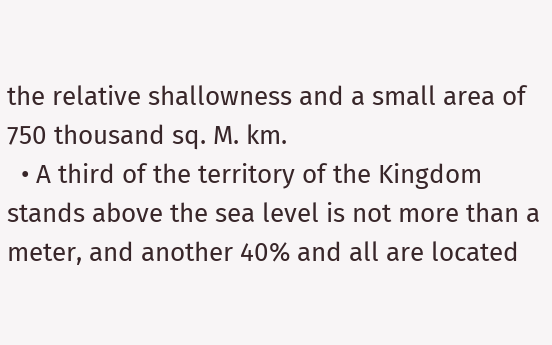the relative shallowness and a small area of 750 thousand sq. M. km.
  • A third of the territory of the Kingdom stands above the sea level is not more than a meter, and another 40% and all are located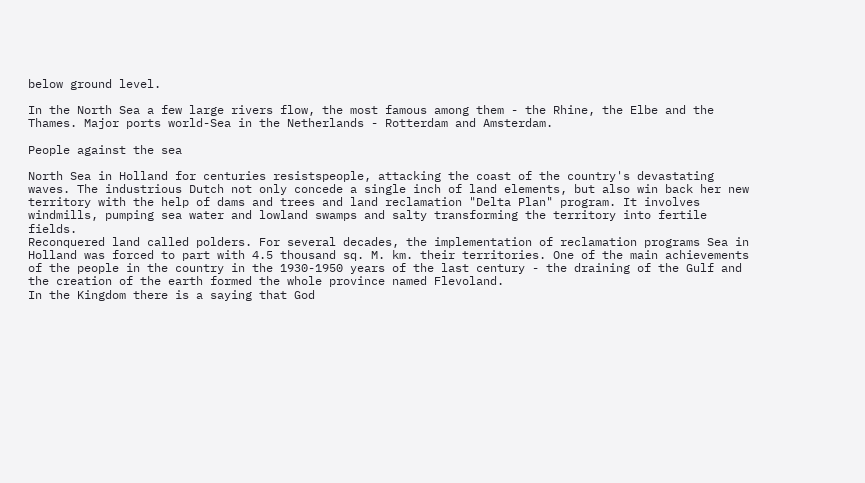below ground level.

In the North Sea a few large rivers flow, the most famous among them - the Rhine, the Elbe and the Thames. Major ports world-Sea in the Netherlands - Rotterdam and Amsterdam.

People against the sea

North Sea in Holland for centuries resistspeople, attacking the coast of the country's devastating waves. The industrious Dutch not only concede a single inch of land elements, but also win back her new territory with the help of dams and trees and land reclamation "Delta Plan" program. It involves windmills, pumping sea water and lowland swamps and salty transforming the territory into fertile fields.
Reconquered land called polders. For several decades, the implementation of reclamation programs Sea in Holland was forced to part with 4.5 thousand sq. M. km. their territories. One of the main achievements of the people in the country in the 1930-1950 years of the last century - the draining of the Gulf and the creation of the earth formed the whole province named Flevoland.
In the Kingdom there is a saying that God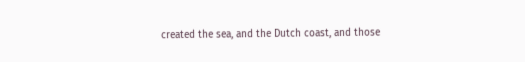created the sea, and the Dutch coast, and those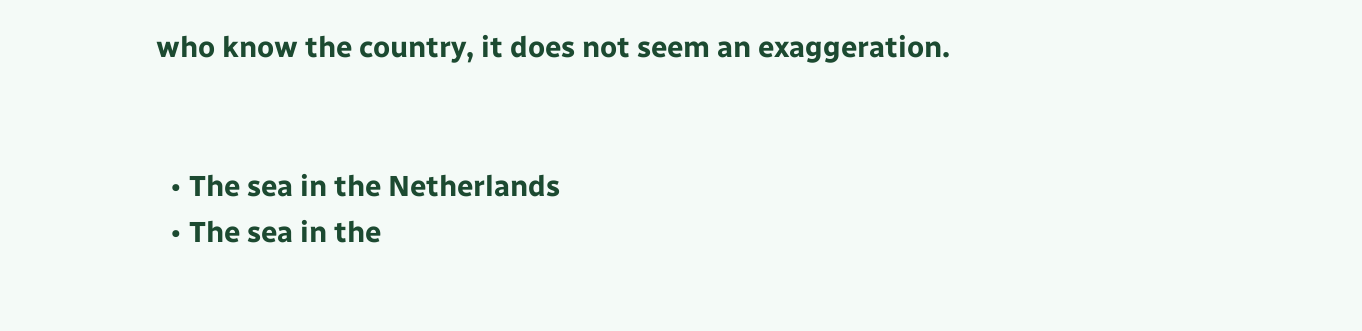who know the country, it does not seem an exaggeration.


  • The sea in the Netherlands
  • The sea in the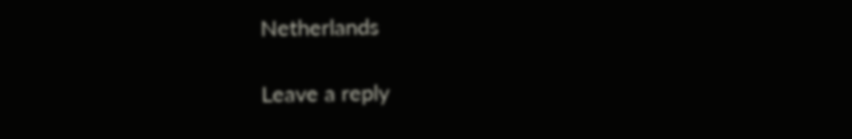Netherlands

Leave a reply